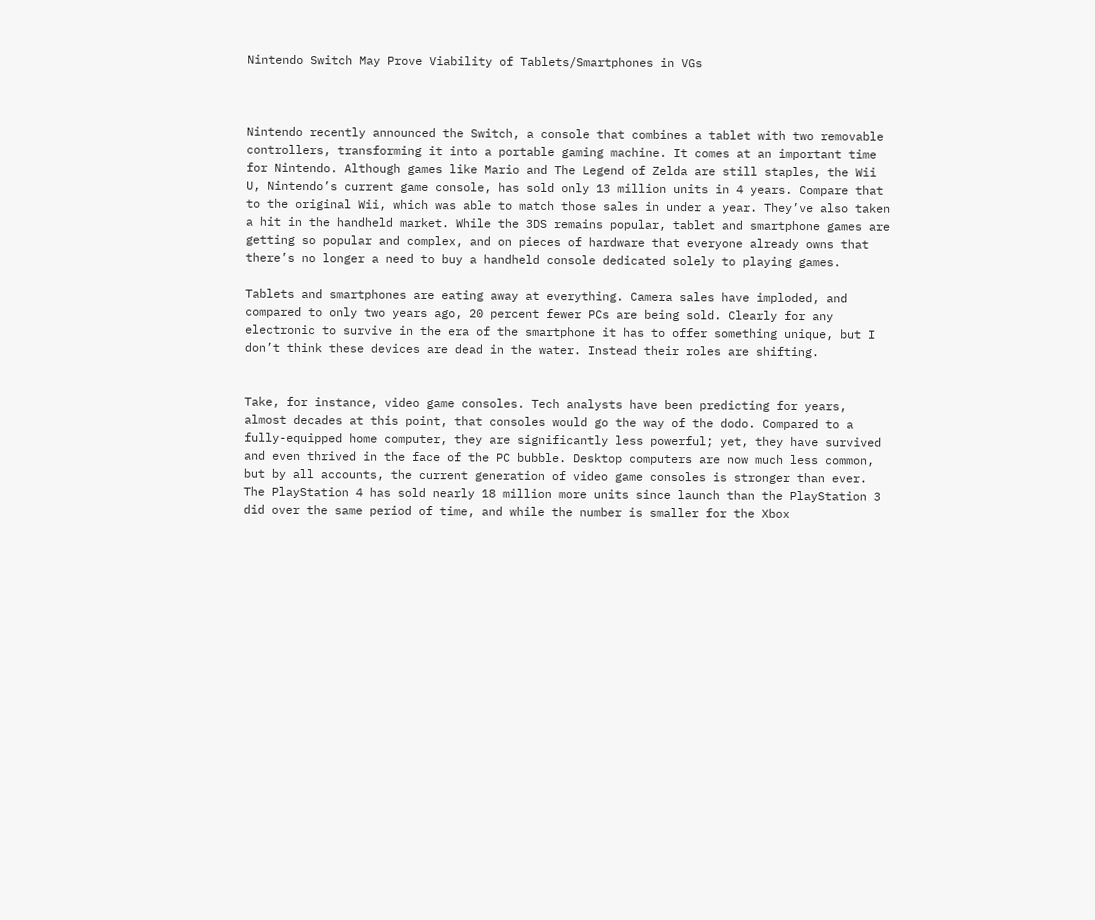Nintendo Switch May Prove Viability of Tablets/Smartphones in VGs



Nintendo recently announced the Switch, a console that combines a tablet with two removable controllers, transforming it into a portable gaming machine. It comes at an important time for Nintendo. Although games like Mario and The Legend of Zelda are still staples, the Wii U, Nintendo’s current game console, has sold only 13 million units in 4 years. Compare that to the original Wii, which was able to match those sales in under a year. They’ve also taken a hit in the handheld market. While the 3DS remains popular, tablet and smartphone games are getting so popular and complex, and on pieces of hardware that everyone already owns that there’s no longer a need to buy a handheld console dedicated solely to playing games.

Tablets and smartphones are eating away at everything. Camera sales have imploded, and compared to only two years ago, 20 percent fewer PCs are being sold. Clearly for any electronic to survive in the era of the smartphone it has to offer something unique, but I don’t think these devices are dead in the water. Instead their roles are shifting.


Take, for instance, video game consoles. Tech analysts have been predicting for years, almost decades at this point, that consoles would go the way of the dodo. Compared to a fully-equipped home computer, they are significantly less powerful; yet, they have survived and even thrived in the face of the PC bubble. Desktop computers are now much less common, but by all accounts, the current generation of video game consoles is stronger than ever. The PlayStation 4 has sold nearly 18 million more units since launch than the PlayStation 3 did over the same period of time, and while the number is smaller for the Xbox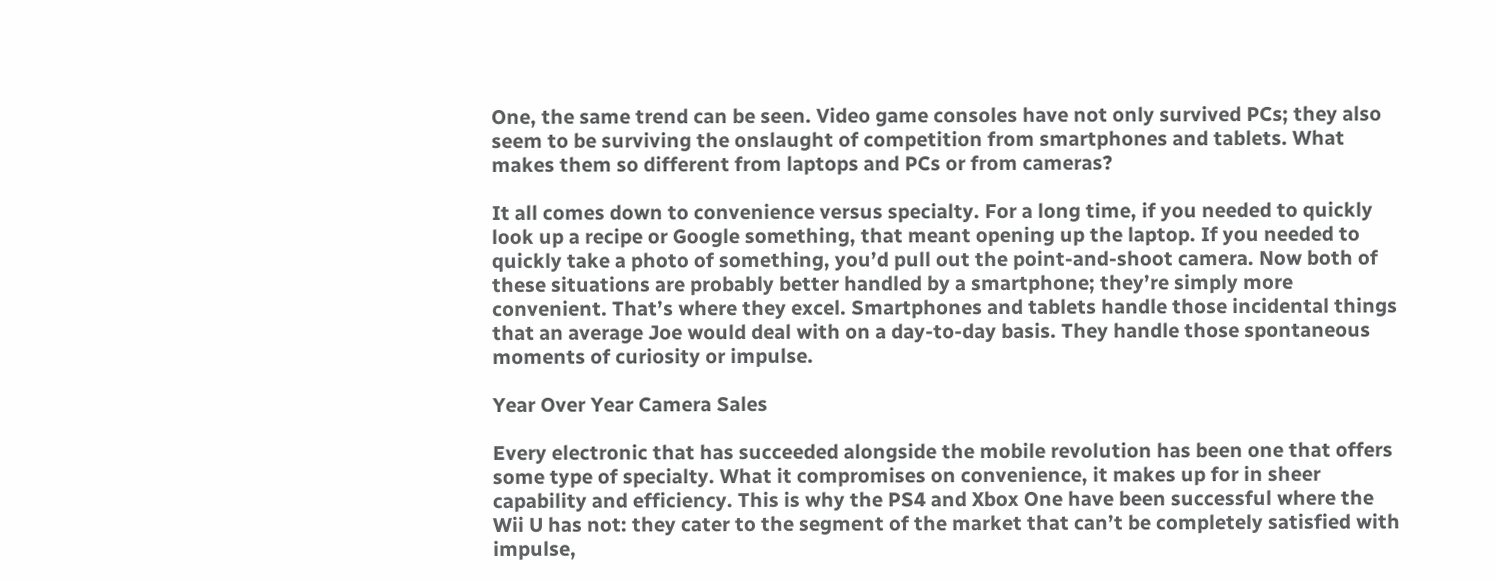One, the same trend can be seen. Video game consoles have not only survived PCs; they also seem to be surviving the onslaught of competition from smartphones and tablets. What makes them so different from laptops and PCs or from cameras?

It all comes down to convenience versus specialty. For a long time, if you needed to quickly look up a recipe or Google something, that meant opening up the laptop. If you needed to quickly take a photo of something, you’d pull out the point-and-shoot camera. Now both of these situations are probably better handled by a smartphone; they’re simply more convenient. That’s where they excel. Smartphones and tablets handle those incidental things that an average Joe would deal with on a day-to-day basis. They handle those spontaneous moments of curiosity or impulse.

Year Over Year Camera Sales

Every electronic that has succeeded alongside the mobile revolution has been one that offers some type of specialty. What it compromises on convenience, it makes up for in sheer capability and efficiency. This is why the PS4 and Xbox One have been successful where the Wii U has not: they cater to the segment of the market that can’t be completely satisfied with impulse,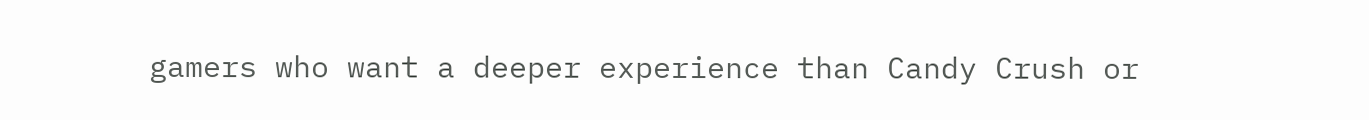gamers who want a deeper experience than Candy Crush or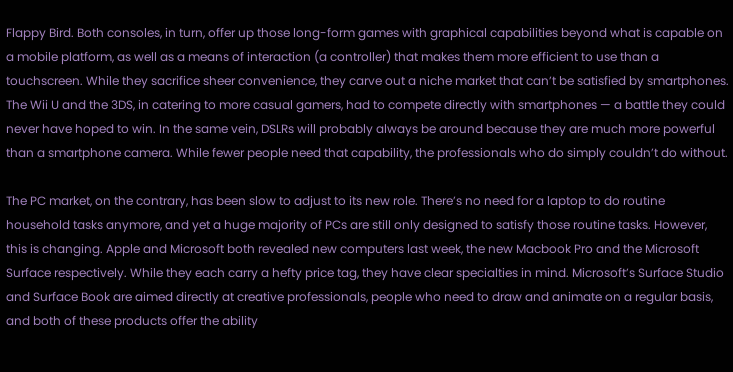Flappy Bird. Both consoles, in turn, offer up those long-form games with graphical capabilities beyond what is capable on a mobile platform, as well as a means of interaction (a controller) that makes them more efficient to use than a touchscreen. While they sacrifice sheer convenience, they carve out a niche market that can’t be satisfied by smartphones. The Wii U and the 3DS, in catering to more casual gamers, had to compete directly with smartphones — a battle they could never have hoped to win. In the same vein, DSLRs will probably always be around because they are much more powerful than a smartphone camera. While fewer people need that capability, the professionals who do simply couldn’t do without.

The PC market, on the contrary, has been slow to adjust to its new role. There’s no need for a laptop to do routine household tasks anymore, and yet a huge majority of PCs are still only designed to satisfy those routine tasks. However, this is changing. Apple and Microsoft both revealed new computers last week, the new Macbook Pro and the Microsoft Surface respectively. While they each carry a hefty price tag, they have clear specialties in mind. Microsoft’s Surface Studio and Surface Book are aimed directly at creative professionals, people who need to draw and animate on a regular basis, and both of these products offer the ability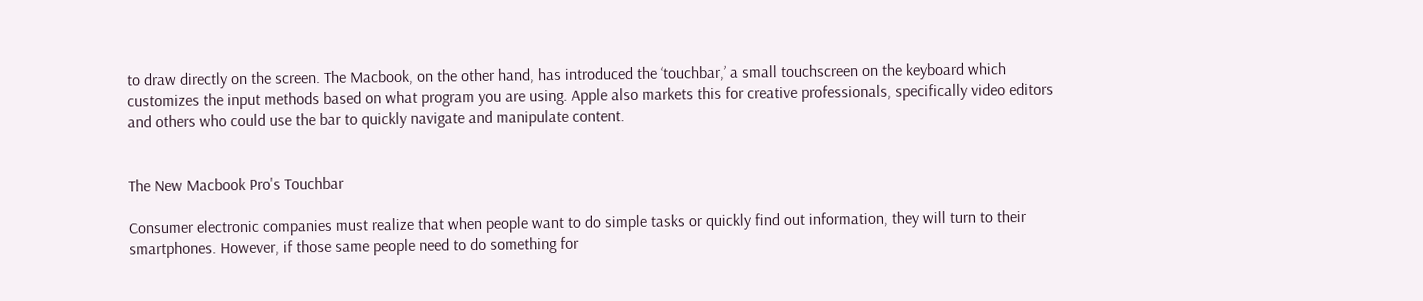to draw directly on the screen. The Macbook, on the other hand, has introduced the ‘touchbar,’ a small touchscreen on the keyboard which customizes the input methods based on what program you are using. Apple also markets this for creative professionals, specifically video editors and others who could use the bar to quickly navigate and manipulate content.


The New Macbook Pro's Touchbar

Consumer electronic companies must realize that when people want to do simple tasks or quickly find out information, they will turn to their smartphones. However, if those same people need to do something for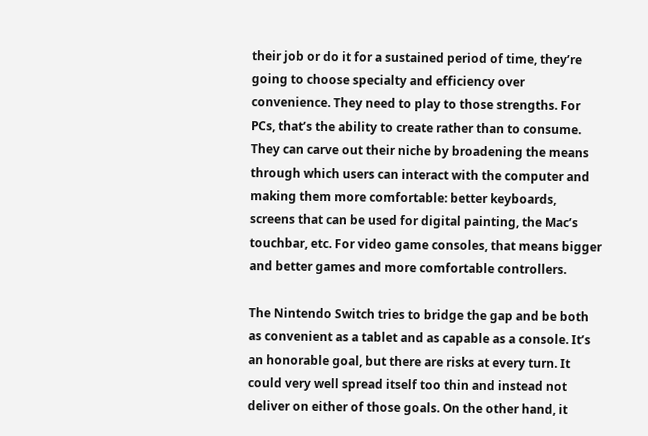their job or do it for a sustained period of time, they’re going to choose specialty and efficiency over convenience. They need to play to those strengths. For PCs, that’s the ability to create rather than to consume. They can carve out their niche by broadening the means through which users can interact with the computer and making them more comfortable: better keyboards, screens that can be used for digital painting, the Mac’s touchbar, etc. For video game consoles, that means bigger and better games and more comfortable controllers.

The Nintendo Switch tries to bridge the gap and be both as convenient as a tablet and as capable as a console. It’s an honorable goal, but there are risks at every turn. It could very well spread itself too thin and instead not deliver on either of those goals. On the other hand, it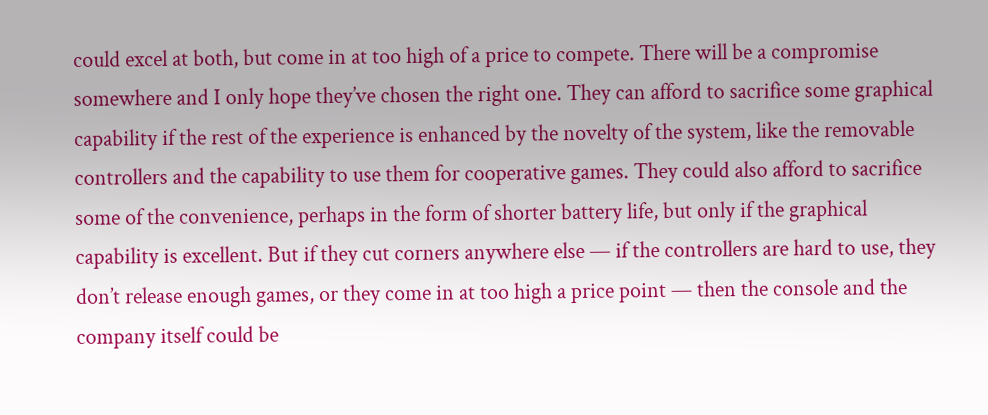could excel at both, but come in at too high of a price to compete. There will be a compromise somewhere and I only hope they’ve chosen the right one. They can afford to sacrifice some graphical capability if the rest of the experience is enhanced by the novelty of the system, like the removable controllers and the capability to use them for cooperative games. They could also afford to sacrifice some of the convenience, perhaps in the form of shorter battery life, but only if the graphical capability is excellent. But if they cut corners anywhere else — if the controllers are hard to use, they don’t release enough games, or they come in at too high a price point — then the console and the company itself could be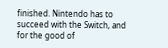finished. Nintendo has to succeed with the Switch, and for the good of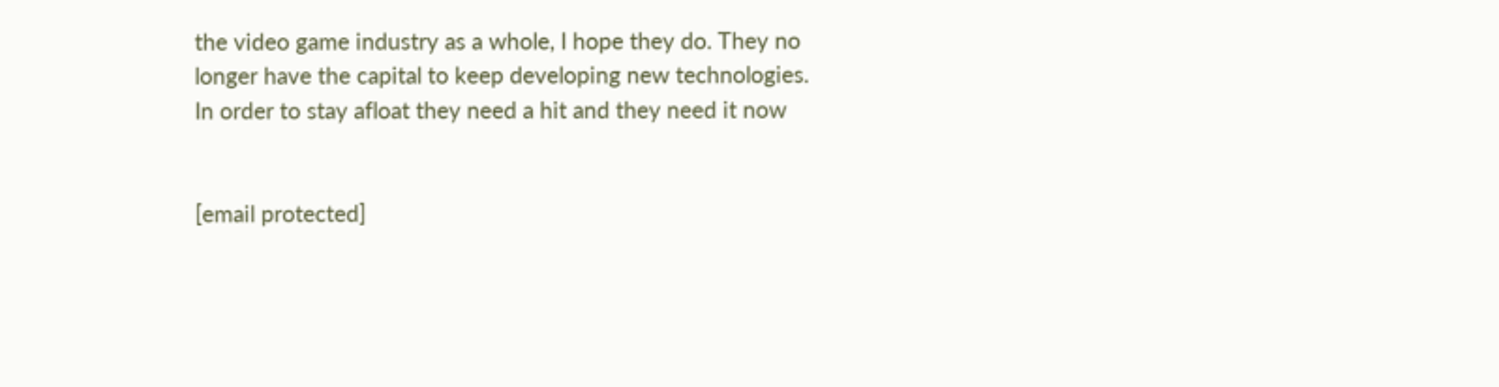the video game industry as a whole, I hope they do. They no longer have the capital to keep developing new technologies. In order to stay afloat they need a hit and they need it now


[email protected]